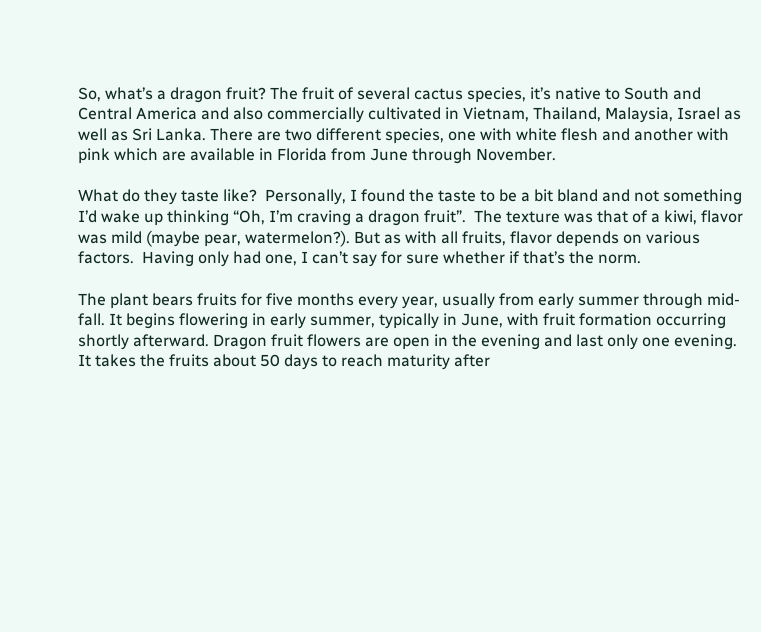So, what’s a dragon fruit? The fruit of several cactus species, it’s native to South and Central America and also commercially cultivated in Vietnam, Thailand, Malaysia, Israel as well as Sri Lanka. There are two different species, one with white flesh and another with pink which are available in Florida from June through November.

What do they taste like?  Personally, I found the taste to be a bit bland and not something I’d wake up thinking “Oh, I’m craving a dragon fruit”.  The texture was that of a kiwi, flavor was mild (maybe pear, watermelon?). But as with all fruits, flavor depends on various factors.  Having only had one, I can’t say for sure whether if that’s the norm.

The plant bears fruits for five months every year, usually from early summer through mid-fall. It begins flowering in early summer, typically in June, with fruit formation occurring shortly afterward. Dragon fruit flowers are open in the evening and last only one evening. It takes the fruits about 50 days to reach maturity after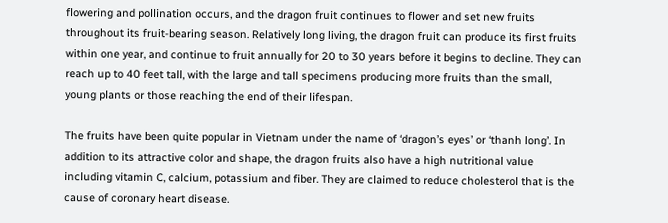flowering and pollination occurs, and the dragon fruit continues to flower and set new fruits throughout its fruit-bearing season. Relatively long living, the dragon fruit can produce its first fruits within one year, and continue to fruit annually for 20 to 30 years before it begins to decline. They can reach up to 40 feet tall, with the large and tall specimens producing more fruits than the small, young plants or those reaching the end of their lifespan.

The fruits have been quite popular in Vietnam under the name of ‘dragon’s eyes’ or ‘thanh long’. In addition to its attractive color and shape, the dragon fruits also have a high nutritional value including vitamin C, calcium, potassium and fiber. They are claimed to reduce cholesterol that is the cause of coronary heart disease.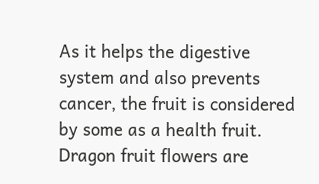As it helps the digestive system and also prevents cancer, the fruit is considered by some as a health fruit. Dragon fruit flowers are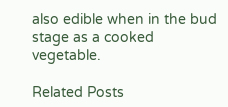also edible when in the bud stage as a cooked vegetable.

Related Posts